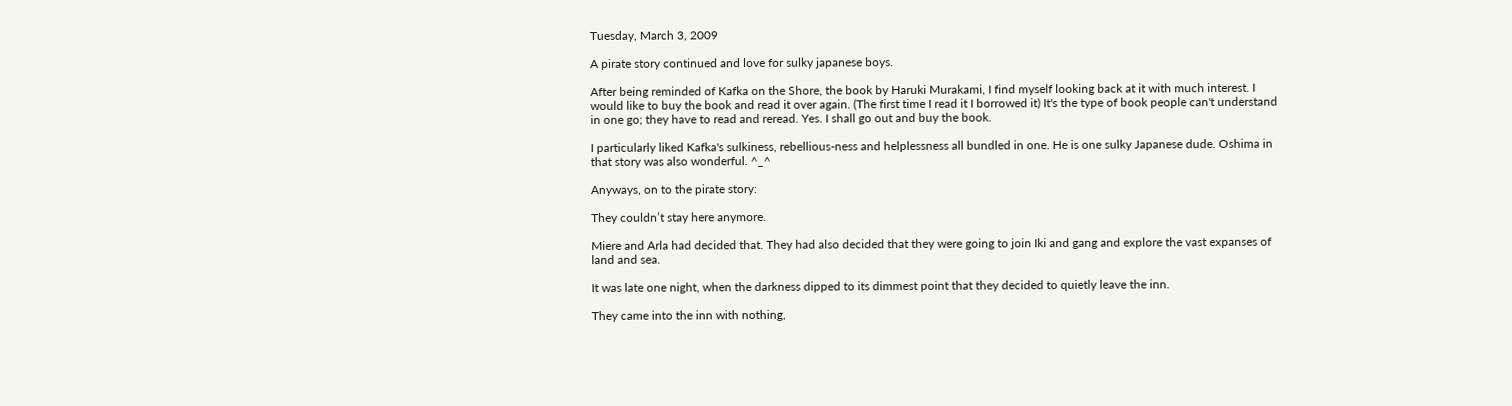Tuesday, March 3, 2009

A pirate story continued and love for sulky japanese boys.

After being reminded of Kafka on the Shore, the book by Haruki Murakami, I find myself looking back at it with much interest. I would like to buy the book and read it over again. (The first time I read it I borrowed it) It's the type of book people can't understand in one go; they have to read and reread. Yes. I shall go out and buy the book.

I particularly liked Kafka's sulkiness, rebellious-ness and helplessness all bundled in one. He is one sulky Japanese dude. Oshima in that story was also wonderful. ^_^

Anyways, on to the pirate story:

They couldn’t stay here anymore.

Miere and Arla had decided that. They had also decided that they were going to join Iki and gang and explore the vast expanses of land and sea.

It was late one night, when the darkness dipped to its dimmest point that they decided to quietly leave the inn.

They came into the inn with nothing,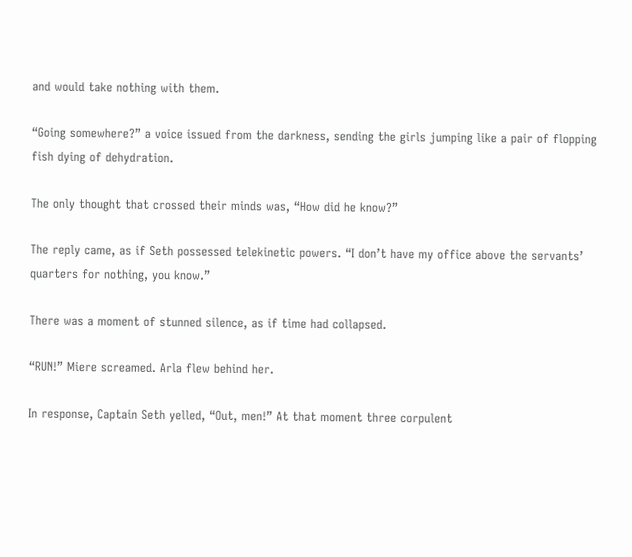and would take nothing with them.

“Going somewhere?” a voice issued from the darkness, sending the girls jumping like a pair of flopping fish dying of dehydration.

The only thought that crossed their minds was, “How did he know?”

The reply came, as if Seth possessed telekinetic powers. “I don’t have my office above the servants’ quarters for nothing, you know.”

There was a moment of stunned silence, as if time had collapsed.

“RUN!” Miere screamed. Arla flew behind her.

In response, Captain Seth yelled, “Out, men!” At that moment three corpulent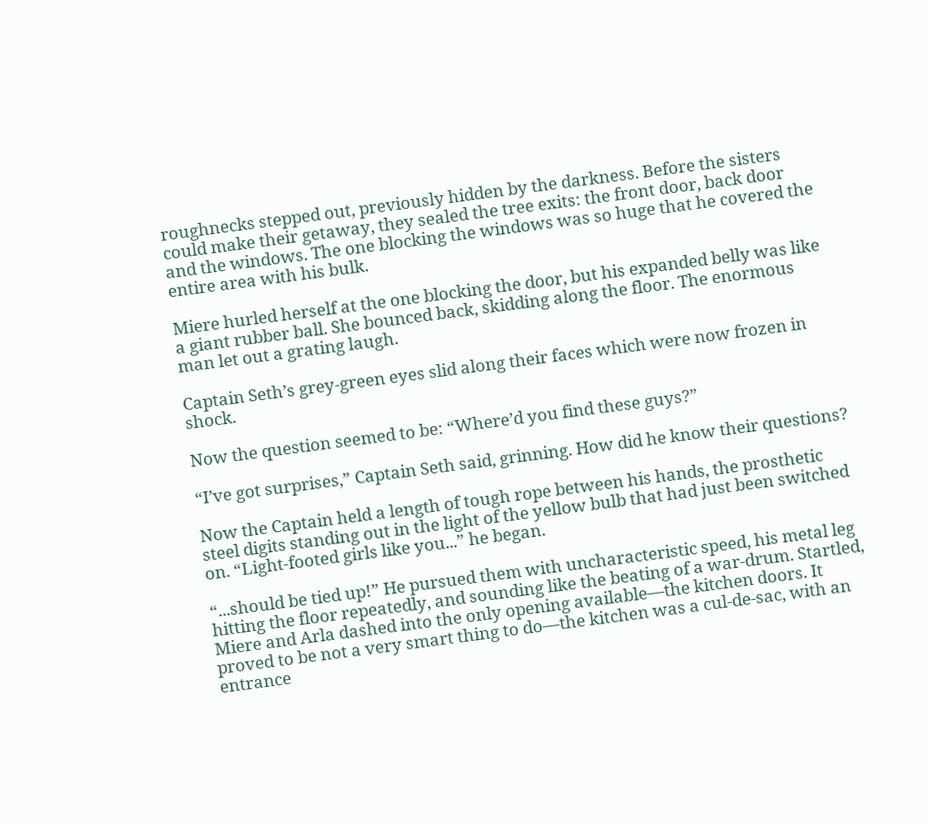roughnecks stepped out, previously hidden by the darkness. Before the sisters could make their getaway, they sealed the tree exits: the front door, back door and the windows. The one blocking the windows was so huge that he covered the entire area with his bulk.

Miere hurled herself at the one blocking the door, but his expanded belly was like a giant rubber ball. She bounced back, skidding along the floor. The enormous man let out a grating laugh.

Captain Seth’s grey-green eyes slid along their faces which were now frozen in shock.

Now the question seemed to be: “Where’d you find these guys?”

“I’ve got surprises,” Captain Seth said, grinning. How did he know their questions?

Now the Captain held a length of tough rope between his hands, the prosthetic steel digits standing out in the light of the yellow bulb that had just been switched on. “Light-footed girls like you...” he began.

“...should be tied up!” He pursued them with uncharacteristic speed, his metal leg hitting the floor repeatedly, and sounding like the beating of a war-drum. Startled, Miere and Arla dashed into the only opening available—the kitchen doors. It proved to be not a very smart thing to do—the kitchen was a cul-de-sac, with an entrance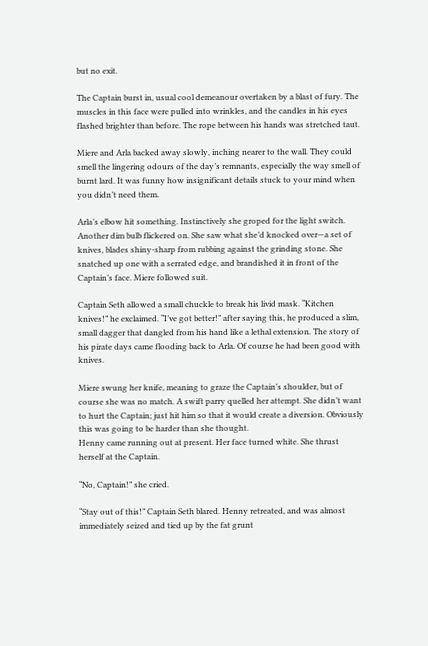but no exit.

The Captain burst in, usual cool demeanour overtaken by a blast of fury. The muscles in this face were pulled into wrinkles, and the candles in his eyes flashed brighter than before. The rope between his hands was stretched taut.

Miere and Arla backed away slowly, inching nearer to the wall. They could smell the lingering odours of the day’s remnants, especially the way smell of burnt lard. It was funny how insignificant details stuck to your mind when you didn’t need them.

Arla’s elbow hit something. Instinctively she groped for the light switch. Another dim bulb flickered on. She saw what she’d knocked over—a set of knives, blades shiny-sharp from rubbing against the grinding stone. She snatched up one with a serrated edge, and brandished it in front of the Captain’s face. Miere followed suit.

Captain Seth allowed a small chuckle to break his livid mask. “Kitchen knives!” he exclaimed. “I’ve got better!” after saying this, he produced a slim, small dagger that dangled from his hand like a lethal extension. The story of his pirate days came flooding back to Arla. Of course he had been good with knives.

Miere swung her knife, meaning to graze the Captain’s shoulder, but of course she was no match. A swift parry quelled her attempt. She didn’t want to hurt the Captain; just hit him so that it would create a diversion. Obviously this was going to be harder than she thought.
Henny came running out at present. Her face turned white. She thrust herself at the Captain.

“No, Captain!” she cried.

“Stay out of this!” Captain Seth blared. Henny retreated, and was almost immediately seized and tied up by the fat grunt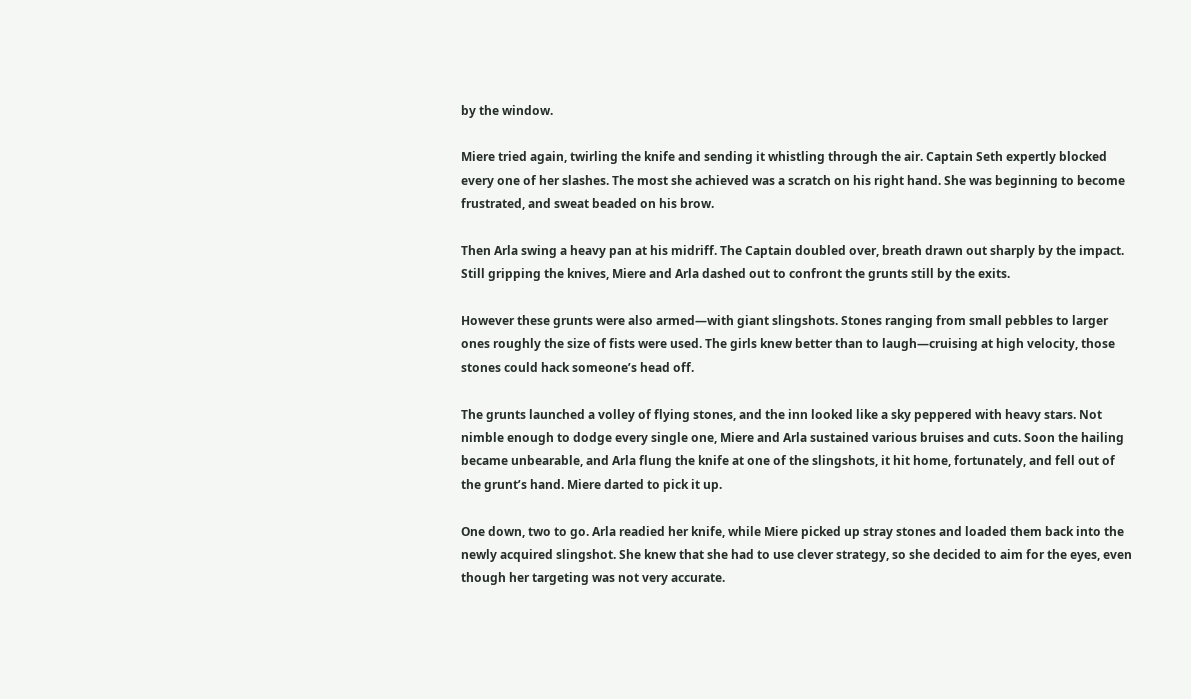by the window.

Miere tried again, twirling the knife and sending it whistling through the air. Captain Seth expertly blocked every one of her slashes. The most she achieved was a scratch on his right hand. She was beginning to become frustrated, and sweat beaded on his brow.

Then Arla swing a heavy pan at his midriff. The Captain doubled over, breath drawn out sharply by the impact. Still gripping the knives, Miere and Arla dashed out to confront the grunts still by the exits.

However these grunts were also armed—with giant slingshots. Stones ranging from small pebbles to larger ones roughly the size of fists were used. The girls knew better than to laugh—cruising at high velocity, those stones could hack someone’s head off.

The grunts launched a volley of flying stones, and the inn looked like a sky peppered with heavy stars. Not nimble enough to dodge every single one, Miere and Arla sustained various bruises and cuts. Soon the hailing became unbearable, and Arla flung the knife at one of the slingshots, it hit home, fortunately, and fell out of the grunt’s hand. Miere darted to pick it up.

One down, two to go. Arla readied her knife, while Miere picked up stray stones and loaded them back into the newly acquired slingshot. She knew that she had to use clever strategy, so she decided to aim for the eyes, even though her targeting was not very accurate.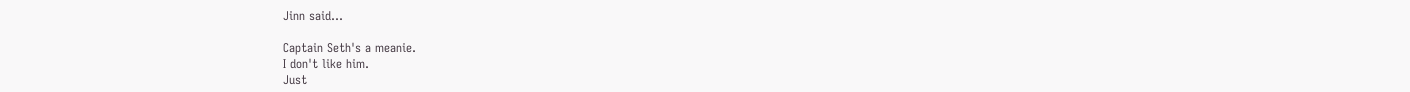Jinn said...

Captain Seth's a meanie.
I don't like him.
Just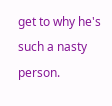get to why he's such a nasty person.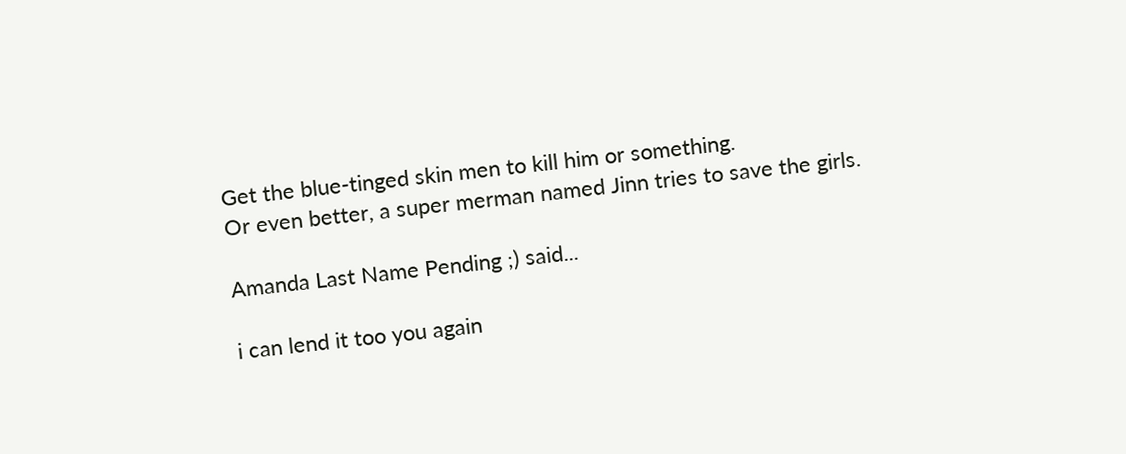Get the blue-tinged skin men to kill him or something.
Or even better, a super merman named Jinn tries to save the girls.

Amanda Last Name Pending ;) said...

i can lend it too you again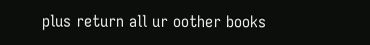plus return all ur oother books